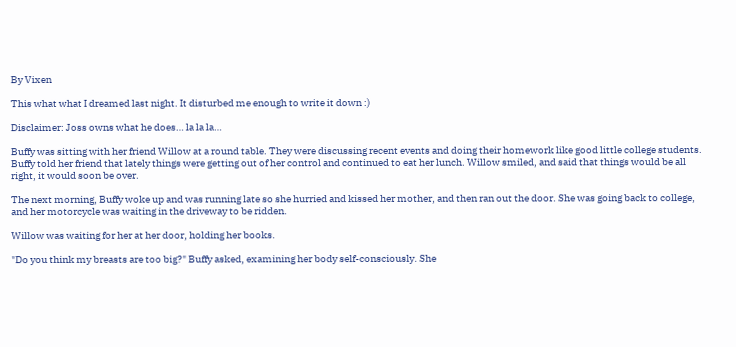By Vixen

This what what I dreamed last night. It disturbed me enough to write it down :)

Disclaimer: Joss owns what he does… la la la…

Buffy was sitting with her friend Willow at a round table. They were discussing recent events and doing their homework like good little college students. Buffy told her friend that lately things were getting out of her control and continued to eat her lunch. Willow smiled, and said that things would be all right, it would soon be over.

The next morning, Buffy woke up and was running late so she hurried and kissed her mother, and then ran out the door. She was going back to college, and her motorcycle was waiting in the driveway to be ridden.

Willow was waiting for her at her door, holding her books.

"Do you think my breasts are too big?" Buffy asked, examining her body self-consciously. She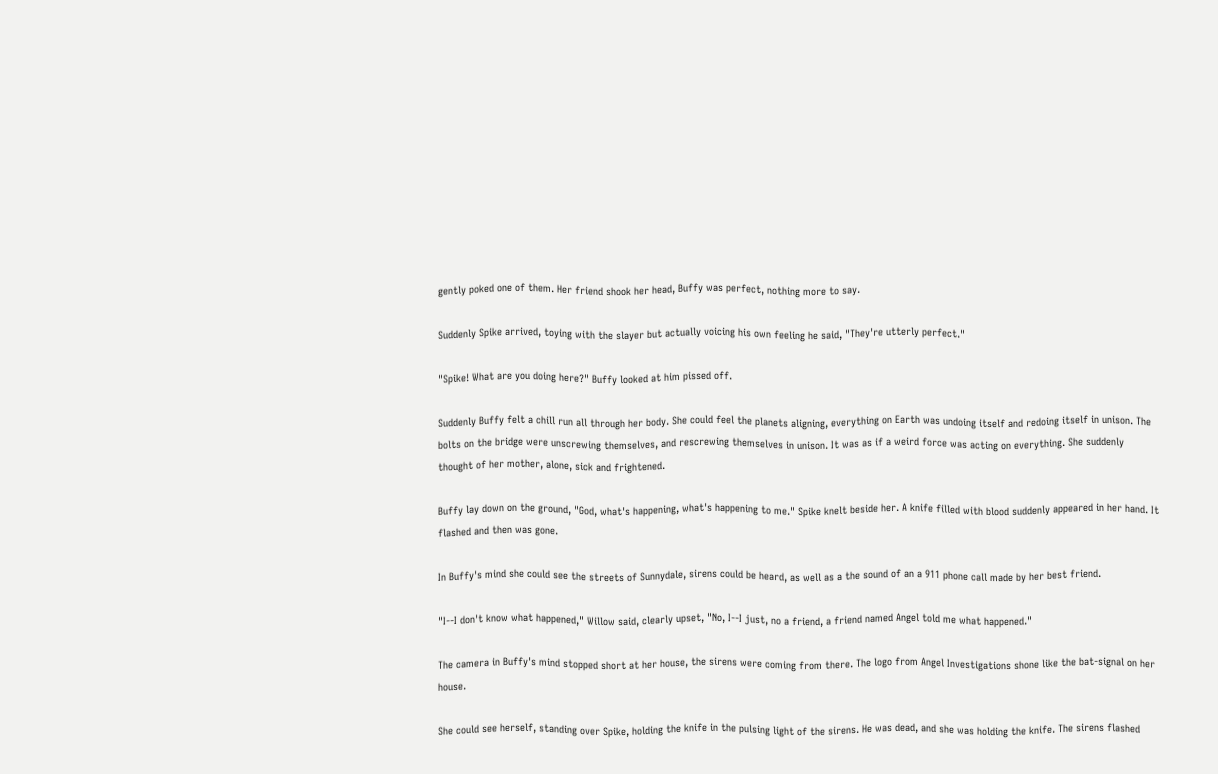gently poked one of them. Her friend shook her head, Buffy was perfect, nothing more to say.

Suddenly Spike arrived, toying with the slayer but actually voicing his own feeling he said, "They're utterly perfect."

"Spike! What are you doing here?" Buffy looked at him pissed off.

Suddenly Buffy felt a chill run all through her body. She could feel the planets aligning, everything on Earth was undoing itself and redoing itself in unison. The bolts on the bridge were unscrewing themselves, and rescrewing themselves in unison. It was as if a weird force was acting on everything. She suddenly thought of her mother, alone, sick and frightened.

Buffy lay down on the ground, "God, what's happening, what's happening to me." Spike knelt beside her. A knife filled with blood suddenly appeared in her hand. It flashed and then was gone.

In Buffy's mind she could see the streets of Sunnydale, sirens could be heard, as well as a the sound of an a 911 phone call made by her best friend.

"I--I don't know what happened," Willow said, clearly upset, "No, I--I just, no a friend, a friend named Angel told me what happened."

The camera in Buffy's mind stopped short at her house, the sirens were coming from there. The logo from Angel Investigations shone like the bat-signal on her house.

She could see herself, standing over Spike, holding the knife in the pulsing light of the sirens. He was dead, and she was holding the knife. The sirens flashed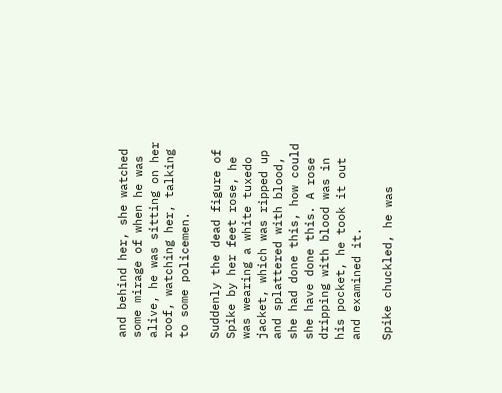and behind her, she watched some mirage of when he was alive, he was sitting on her roof, watching her, talking to some policemen.

Suddenly the dead figure of Spike by her feet rose, he was wearing a white tuxedo jacket, which was ripped up and splattered with blood, she had done this, how could she have done this. A rose dripping with blood was in his pocket, he took it out and examined it.

Spike chuckled, he was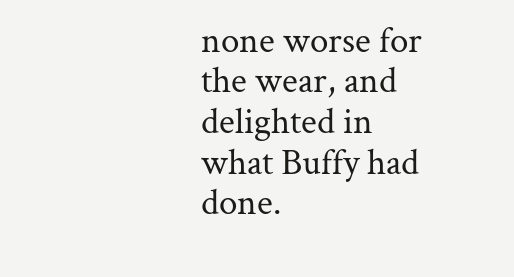none worse for the wear, and delighted in what Buffy had done.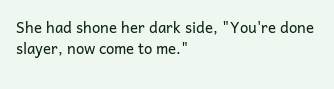She had shone her dark side, "You're done slayer, now come to me."